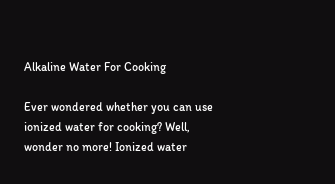Alkaline Water For Cooking

Ever wondered whether you can use ionized water for cooking? Well, wonder no more! Ionized water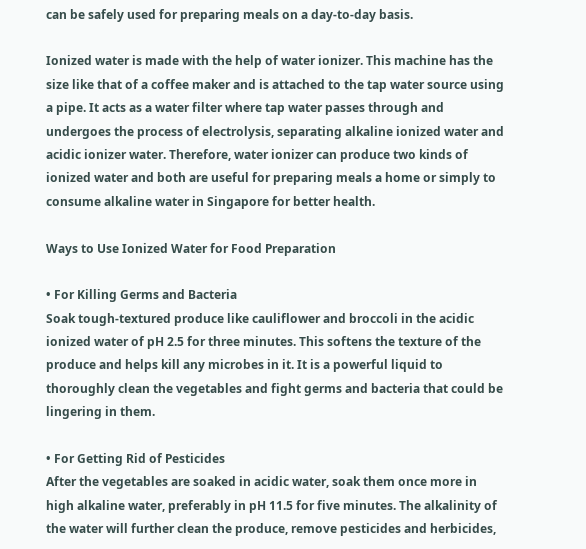can be safely used for preparing meals on a day-to-day basis.

Ionized water is made with the help of water ionizer. This machine has the size like that of a coffee maker and is attached to the tap water source using a pipe. It acts as a water filter where tap water passes through and undergoes the process of electrolysis, separating alkaline ionized water and acidic ionizer water. Therefore, water ionizer can produce two kinds of ionized water and both are useful for preparing meals a home or simply to consume alkaline water in Singapore for better health.

Ways to Use Ionized Water for Food Preparation

• For Killing Germs and Bacteria
Soak tough-textured produce like cauliflower and broccoli in the acidic ionized water of pH 2.5 for three minutes. This softens the texture of the produce and helps kill any microbes in it. It is a powerful liquid to thoroughly clean the vegetables and fight germs and bacteria that could be lingering in them.

• For Getting Rid of Pesticides
After the vegetables are soaked in acidic water, soak them once more in high alkaline water, preferably in pH 11.5 for five minutes. The alkalinity of the water will further clean the produce, remove pesticides and herbicides,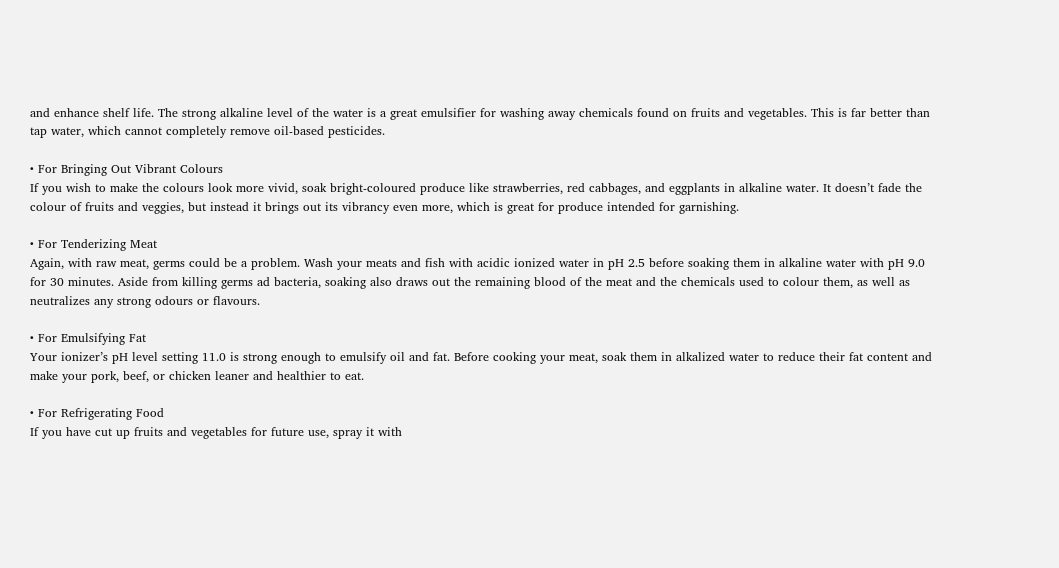and enhance shelf life. The strong alkaline level of the water is a great emulsifier for washing away chemicals found on fruits and vegetables. This is far better than tap water, which cannot completely remove oil-based pesticides.

• For Bringing Out Vibrant Colours
If you wish to make the colours look more vivid, soak bright-coloured produce like strawberries, red cabbages, and eggplants in alkaline water. It doesn’t fade the colour of fruits and veggies, but instead it brings out its vibrancy even more, which is great for produce intended for garnishing.

• For Tenderizing Meat
Again, with raw meat, germs could be a problem. Wash your meats and fish with acidic ionized water in pH 2.5 before soaking them in alkaline water with pH 9.0 for 30 minutes. Aside from killing germs ad bacteria, soaking also draws out the remaining blood of the meat and the chemicals used to colour them, as well as neutralizes any strong odours or flavours.

• For Emulsifying Fat
Your ionizer’s pH level setting 11.0 is strong enough to emulsify oil and fat. Before cooking your meat, soak them in alkalized water to reduce their fat content and make your pork, beef, or chicken leaner and healthier to eat.

• For Refrigerating Food
If you have cut up fruits and vegetables for future use, spray it with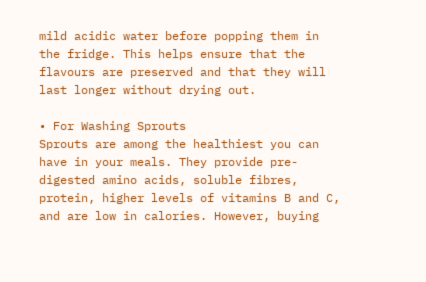mild acidic water before popping them in the fridge. This helps ensure that the flavours are preserved and that they will last longer without drying out.

• For Washing Sprouts
Sprouts are among the healthiest you can have in your meals. They provide pre-digested amino acids, soluble fibres, protein, higher levels of vitamins B and C, and are low in calories. However, buying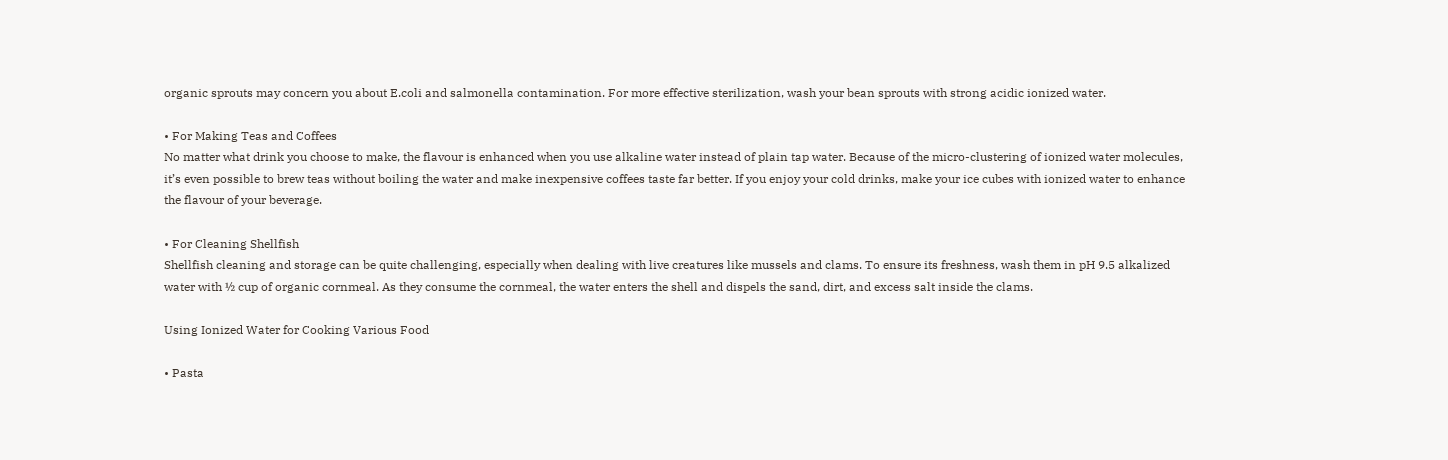organic sprouts may concern you about E.coli and salmonella contamination. For more effective sterilization, wash your bean sprouts with strong acidic ionized water.

• For Making Teas and Coffees
No matter what drink you choose to make, the flavour is enhanced when you use alkaline water instead of plain tap water. Because of the micro-clustering of ionized water molecules, it’s even possible to brew teas without boiling the water and make inexpensive coffees taste far better. If you enjoy your cold drinks, make your ice cubes with ionized water to enhance the flavour of your beverage.

• For Cleaning Shellfish
Shellfish cleaning and storage can be quite challenging, especially when dealing with live creatures like mussels and clams. To ensure its freshness, wash them in pH 9.5 alkalized water with ½ cup of organic cornmeal. As they consume the cornmeal, the water enters the shell and dispels the sand, dirt, and excess salt inside the clams.

Using Ionized Water for Cooking Various Food

• Pasta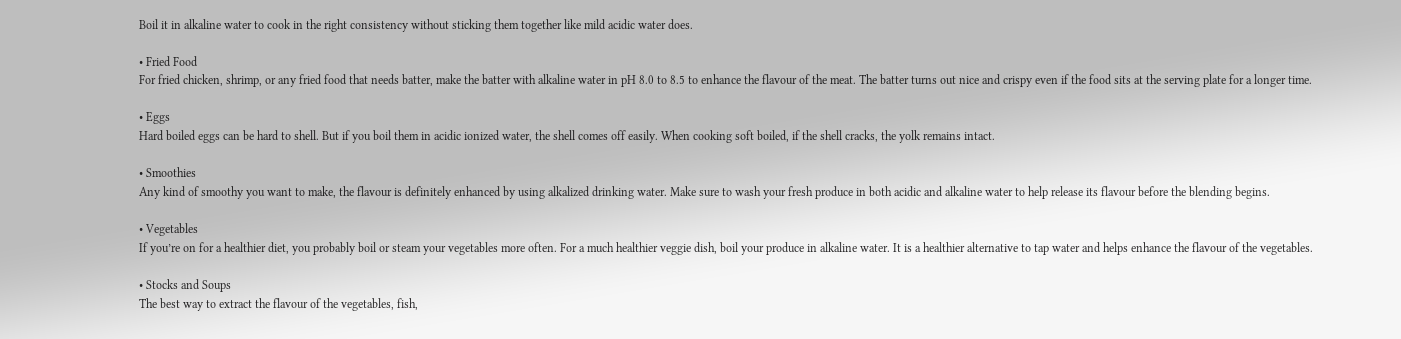Boil it in alkaline water to cook in the right consistency without sticking them together like mild acidic water does.

• Fried Food
For fried chicken, shrimp, or any fried food that needs batter, make the batter with alkaline water in pH 8.0 to 8.5 to enhance the flavour of the meat. The batter turns out nice and crispy even if the food sits at the serving plate for a longer time.

• Eggs
Hard boiled eggs can be hard to shell. But if you boil them in acidic ionized water, the shell comes off easily. When cooking soft boiled, if the shell cracks, the yolk remains intact.

• Smoothies
Any kind of smoothy you want to make, the flavour is definitely enhanced by using alkalized drinking water. Make sure to wash your fresh produce in both acidic and alkaline water to help release its flavour before the blending begins.

• Vegetables
If you’re on for a healthier diet, you probably boil or steam your vegetables more often. For a much healthier veggie dish, boil your produce in alkaline water. It is a healthier alternative to tap water and helps enhance the flavour of the vegetables.

• Stocks and Soups
The best way to extract the flavour of the vegetables, fish,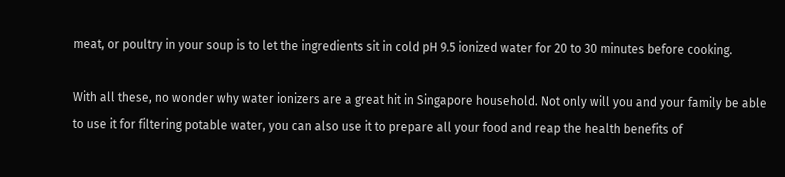meat, or poultry in your soup is to let the ingredients sit in cold pH 9.5 ionized water for 20 to 30 minutes before cooking.

With all these, no wonder why water ionizers are a great hit in Singapore household. Not only will you and your family be able to use it for filtering potable water, you can also use it to prepare all your food and reap the health benefits of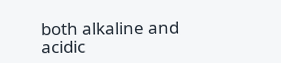both alkaline and acidic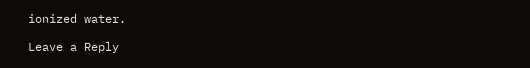ionized water.

Leave a Reply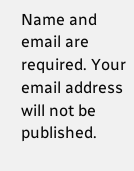Name and email are required. Your email address will not be published.